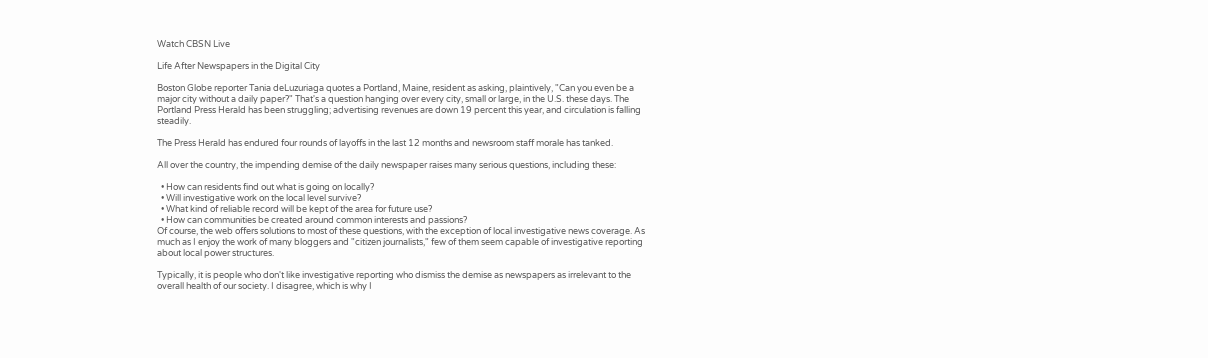Watch CBSN Live

Life After Newspapers in the Digital City

Boston Globe reporter Tania deLuzuriaga quotes a Portland, Maine, resident as asking, plaintively, "Can you even be a major city without a daily paper?" That's a question hanging over every city, small or large, in the U.S. these days. The Portland Press Herald has been struggling; advertising revenues are down 19 percent this year, and circulation is falling steadily.

The Press Herald has endured four rounds of layoffs in the last 12 months and newsroom staff morale has tanked.

All over the country, the impending demise of the daily newspaper raises many serious questions, including these:

  • How can residents find out what is going on locally?
  • Will investigative work on the local level survive?
  • What kind of reliable record will be kept of the area for future use?
  • How can communities be created around common interests and passions?
Of course, the web offers solutions to most of these questions, with the exception of local investigative news coverage. As much as I enjoy the work of many bloggers and "citizen journalists," few of them seem capable of investigative reporting about local power structures.

Typically, it is people who don't like investigative reporting who dismiss the demise as newspapers as irrelevant to the overall health of our society. I disagree, which is why I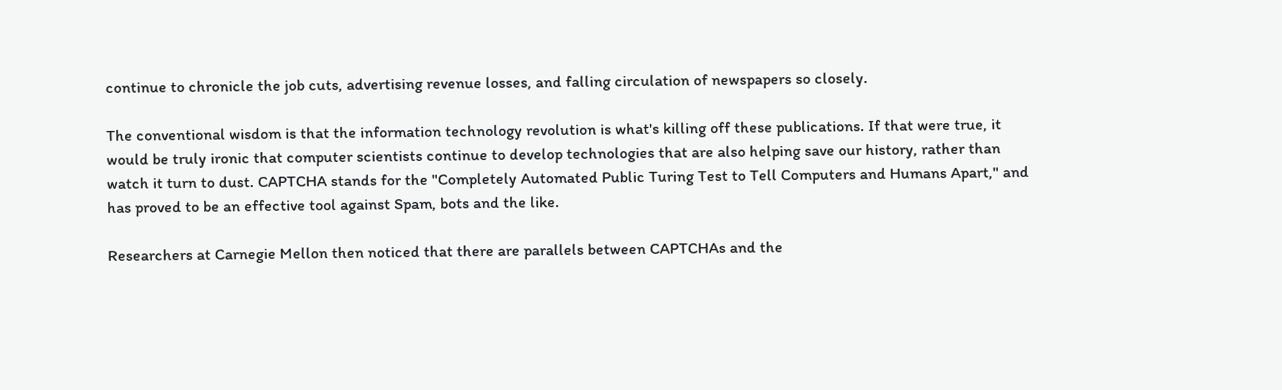continue to chronicle the job cuts, advertising revenue losses, and falling circulation of newspapers so closely.

The conventional wisdom is that the information technology revolution is what's killing off these publications. If that were true, it would be truly ironic that computer scientists continue to develop technologies that are also helping save our history, rather than watch it turn to dust. CAPTCHA stands for the "Completely Automated Public Turing Test to Tell Computers and Humans Apart," and has proved to be an effective tool against Spam, bots and the like.

Researchers at Carnegie Mellon then noticed that there are parallels between CAPTCHAs and the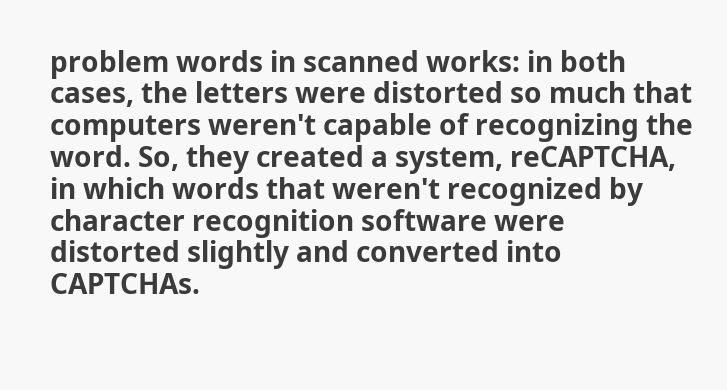problem words in scanned works: in both cases, the letters were distorted so much that computers weren't capable of recognizing the word. So, they created a system, reCAPTCHA, in which words that weren't recognized by character recognition software were distorted slightly and converted into CAPTCHAs.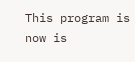This program is now is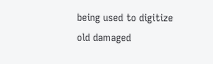being used to digitize old damaged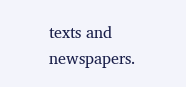texts and newspapers.